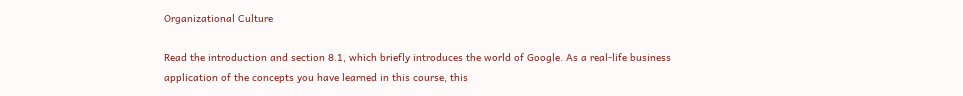Organizational Culture

Read the introduction and section 8.1, which briefly introduces the world of Google. As a real-life business application of the concepts you have learned in this course, this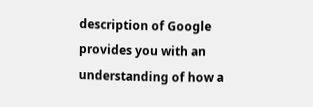description of Google provides you with an understanding of how a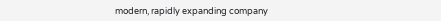modern, rapidly expanding company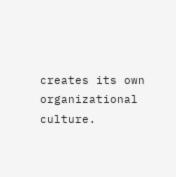creates its own organizational culture.